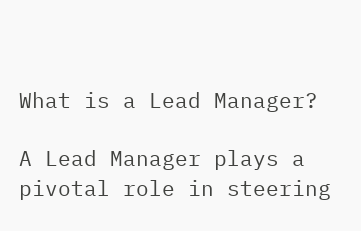What is a Lead Manager?

A Lead Manager plays a pivotal role in steering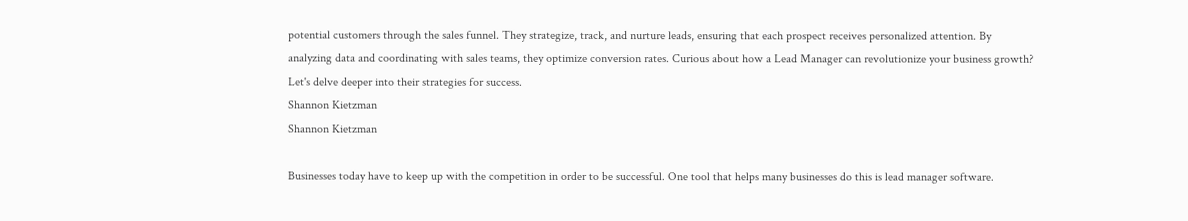potential customers through the sales funnel. They strategize, track, and nurture leads, ensuring that each prospect receives personalized attention. By analyzing data and coordinating with sales teams, they optimize conversion rates. Curious about how a Lead Manager can revolutionize your business growth? Let's delve deeper into their strategies for success.
Shannon Kietzman
Shannon Kietzman

Businesses today have to keep up with the competition in order to be successful. One tool that helps many businesses do this is lead manager software.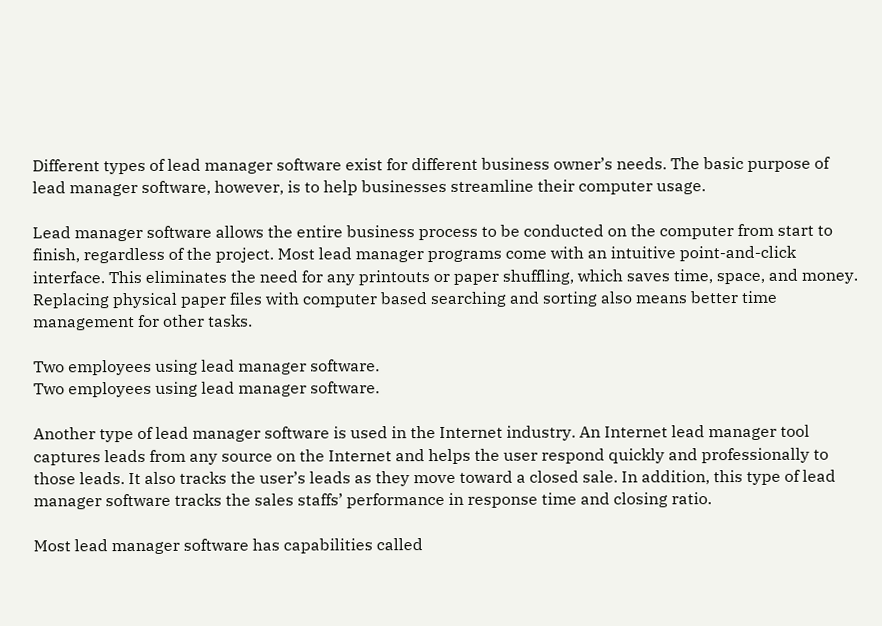Different types of lead manager software exist for different business owner’s needs. The basic purpose of lead manager software, however, is to help businesses streamline their computer usage.

Lead manager software allows the entire business process to be conducted on the computer from start to finish, regardless of the project. Most lead manager programs come with an intuitive point-and-click interface. This eliminates the need for any printouts or paper shuffling, which saves time, space, and money. Replacing physical paper files with computer based searching and sorting also means better time management for other tasks.

Two employees using lead manager software.
Two employees using lead manager software.

Another type of lead manager software is used in the Internet industry. An Internet lead manager tool captures leads from any source on the Internet and helps the user respond quickly and professionally to those leads. It also tracks the user’s leads as they move toward a closed sale. In addition, this type of lead manager software tracks the sales staffs’ performance in response time and closing ratio.

Most lead manager software has capabilities called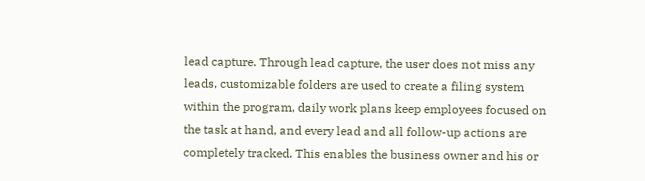lead capture. Through lead capture, the user does not miss any leads, customizable folders are used to create a filing system within the program, daily work plans keep employees focused on the task at hand, and every lead and all follow-up actions are completely tracked. This enables the business owner and his or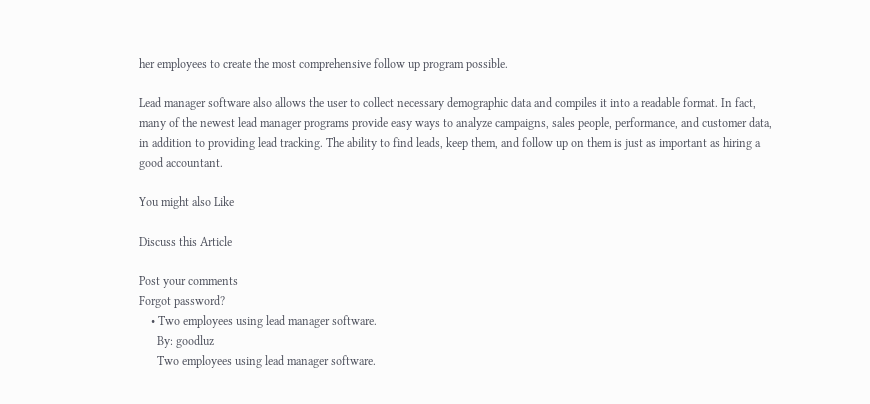her employees to create the most comprehensive follow up program possible.

Lead manager software also allows the user to collect necessary demographic data and compiles it into a readable format. In fact, many of the newest lead manager programs provide easy ways to analyze campaigns, sales people, performance, and customer data, in addition to providing lead tracking. The ability to find leads, keep them, and follow up on them is just as important as hiring a good accountant.

You might also Like

Discuss this Article

Post your comments
Forgot password?
    • Two employees using lead manager software.
      By: goodluz
      Two employees using lead manager software.